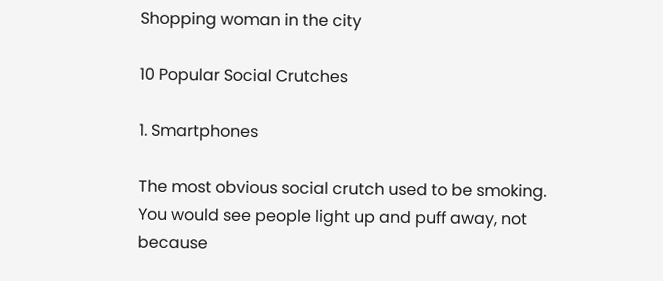Shopping woman in the city

10 Popular Social Crutches

1. Smartphones

The most obvious social crutch used to be smoking. You would see people light up and puff away, not because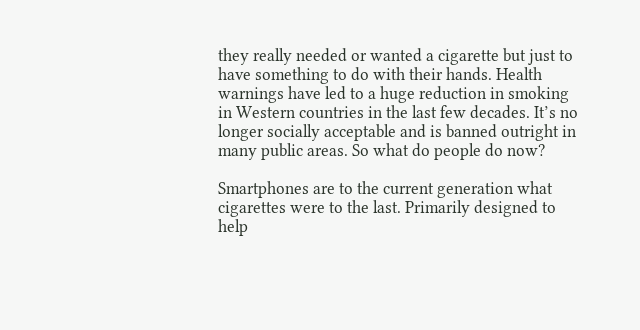they really needed or wanted a cigarette but just to have something to do with their hands. Health warnings have led to a huge reduction in smoking in Western countries in the last few decades. It’s no longer socially acceptable and is banned outright in many public areas. So what do people do now?

Smartphones are to the current generation what cigarettes were to the last. Primarily designed to help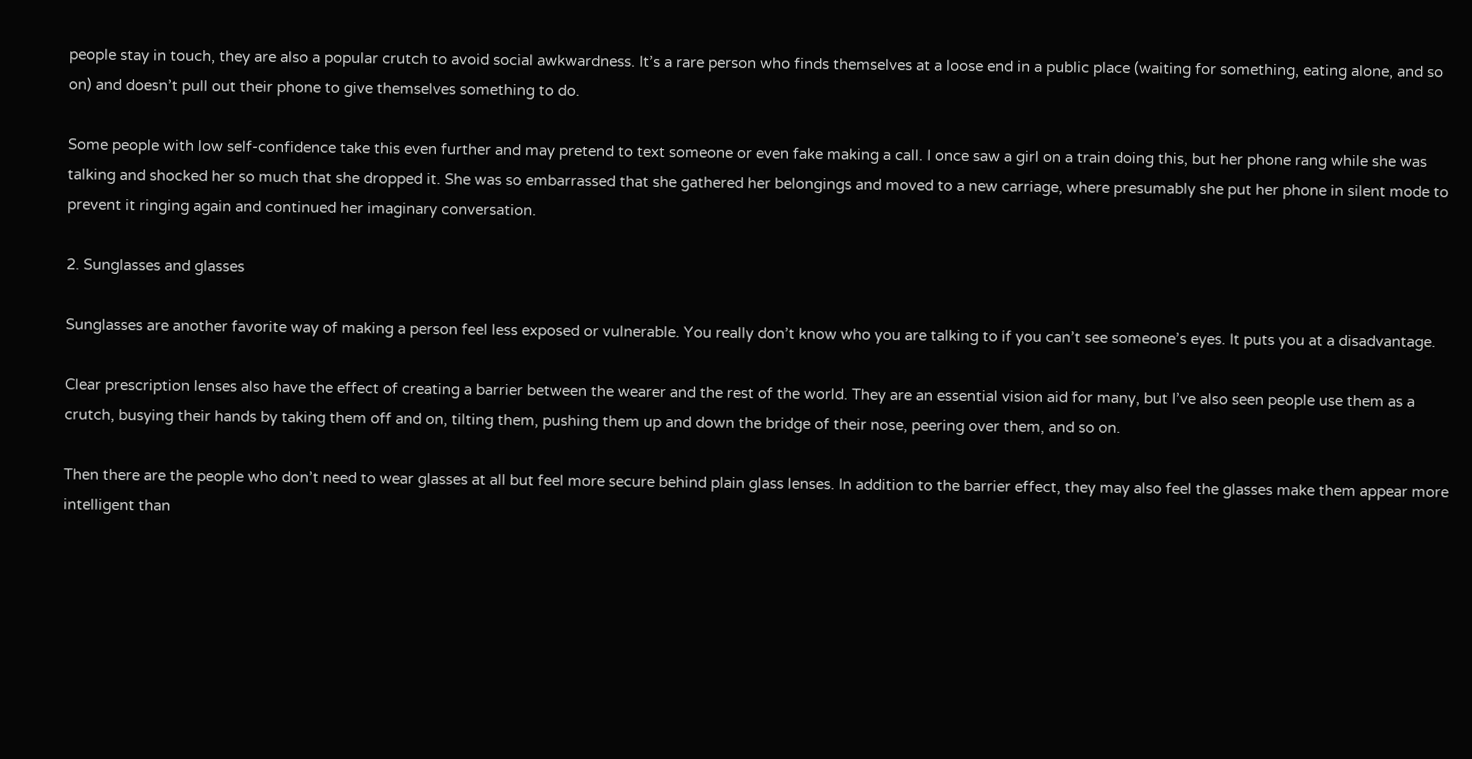people stay in touch, they are also a popular crutch to avoid social awkwardness. It’s a rare person who finds themselves at a loose end in a public place (waiting for something, eating alone, and so on) and doesn’t pull out their phone to give themselves something to do.

Some people with low self-confidence take this even further and may pretend to text someone or even fake making a call. I once saw a girl on a train doing this, but her phone rang while she was talking and shocked her so much that she dropped it. She was so embarrassed that she gathered her belongings and moved to a new carriage, where presumably she put her phone in silent mode to prevent it ringing again and continued her imaginary conversation.

2. Sunglasses and glasses

Sunglasses are another favorite way of making a person feel less exposed or vulnerable. You really don’t know who you are talking to if you can’t see someone’s eyes. It puts you at a disadvantage.

Clear prescription lenses also have the effect of creating a barrier between the wearer and the rest of the world. They are an essential vision aid for many, but I’ve also seen people use them as a crutch, busying their hands by taking them off and on, tilting them, pushing them up and down the bridge of their nose, peering over them, and so on.

Then there are the people who don’t need to wear glasses at all but feel more secure behind plain glass lenses. In addition to the barrier effect, they may also feel the glasses make them appear more intelligent than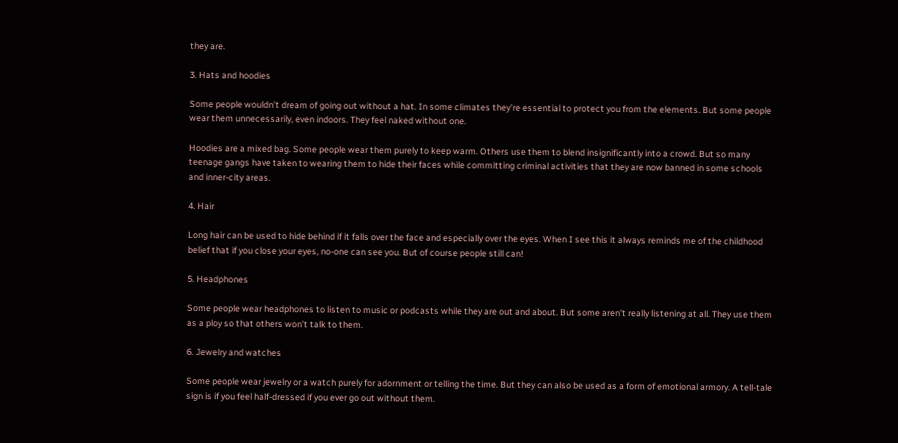they are.

3. Hats and hoodies

Some people wouldn’t dream of going out without a hat. In some climates they’re essential to protect you from the elements. But some people wear them unnecessarily, even indoors. They feel naked without one.

Hoodies are a mixed bag. Some people wear them purely to keep warm. Others use them to blend insignificantly into a crowd. But so many teenage gangs have taken to wearing them to hide their faces while committing criminal activities that they are now banned in some schools and inner-city areas.

4. Hair

Long hair can be used to hide behind if it falls over the face and especially over the eyes. When I see this it always reminds me of the childhood belief that if you close your eyes, no-one can see you. But of course people still can!

5. Headphones

Some people wear headphones to listen to music or podcasts while they are out and about. But some aren’t really listening at all. They use them as a ploy so that others won’t talk to them.

6. Jewelry and watches

Some people wear jewelry or a watch purely for adornment or telling the time. But they can also be used as a form of emotional armory. A tell-tale sign is if you feel half-dressed if you ever go out without them.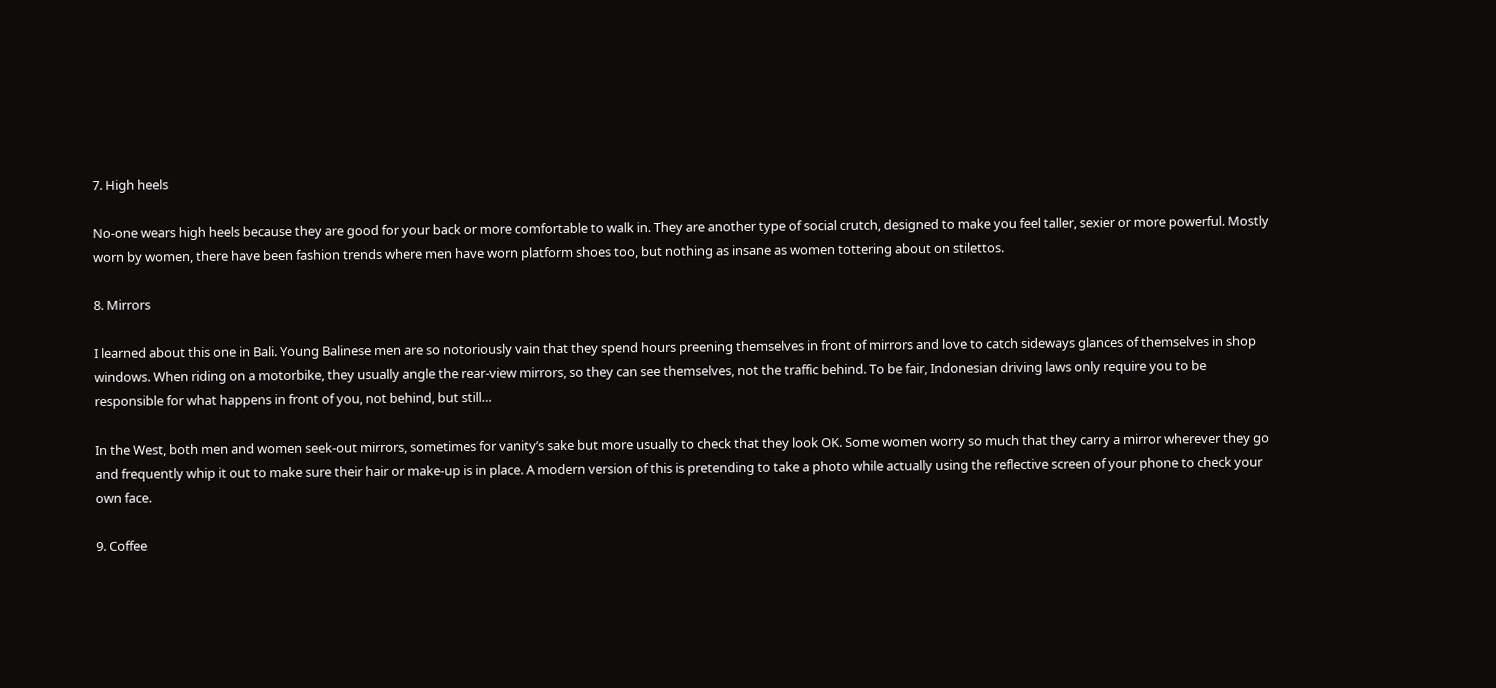7. High heels

No-one wears high heels because they are good for your back or more comfortable to walk in. They are another type of social crutch, designed to make you feel taller, sexier or more powerful. Mostly worn by women, there have been fashion trends where men have worn platform shoes too, but nothing as insane as women tottering about on stilettos.

8. Mirrors

I learned about this one in Bali. Young Balinese men are so notoriously vain that they spend hours preening themselves in front of mirrors and love to catch sideways glances of themselves in shop windows. When riding on a motorbike, they usually angle the rear-view mirrors, so they can see themselves, not the traffic behind. To be fair, Indonesian driving laws only require you to be responsible for what happens in front of you, not behind, but still…

In the West, both men and women seek-out mirrors, sometimes for vanity’s sake but more usually to check that they look OK. Some women worry so much that they carry a mirror wherever they go and frequently whip it out to make sure their hair or make-up is in place. A modern version of this is pretending to take a photo while actually using the reflective screen of your phone to check your own face.

9. Coffee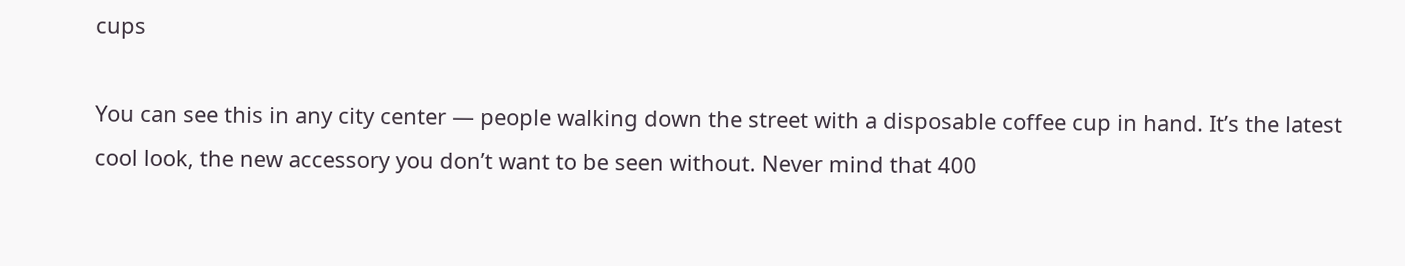cups

You can see this in any city center — people walking down the street with a disposable coffee cup in hand. It’s the latest cool look, the new accessory you don’t want to be seen without. Never mind that 400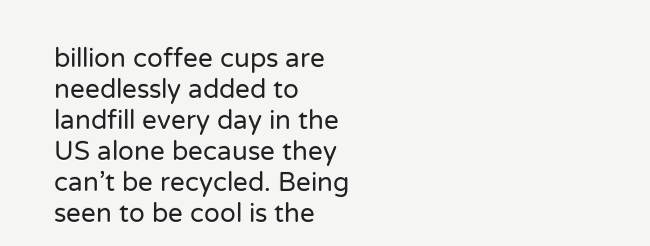billion coffee cups are needlessly added to landfill every day in the US alone because they can’t be recycled. Being seen to be cool is the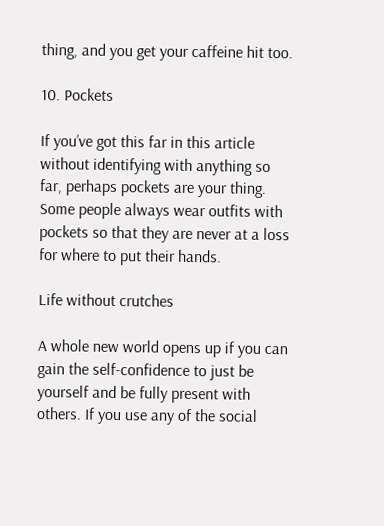thing, and you get your caffeine hit too.

10. Pockets

If you’ve got this far in this article without identifying with anything so far, perhaps pockets are your thing. Some people always wear outfits with pockets so that they are never at a loss for where to put their hands.

Life without crutches

A whole new world opens up if you can gain the self-confidence to just be yourself and be fully present with others. If you use any of the social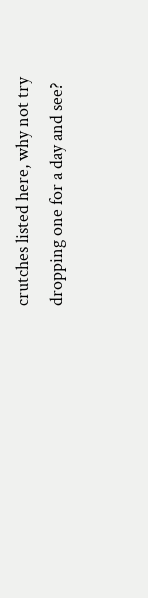crutches listed here, why not try dropping one for a day and see?